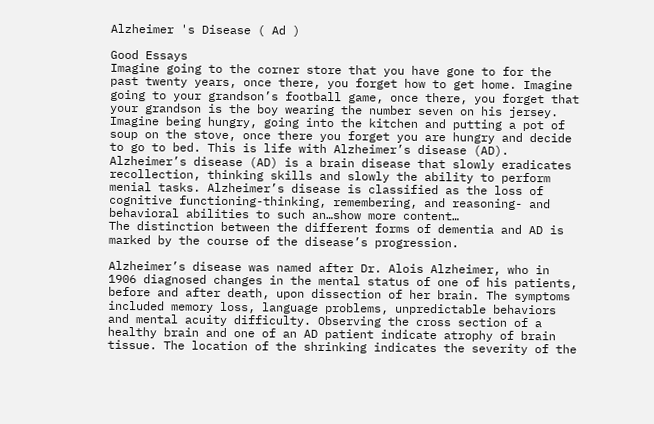Alzheimer 's Disease ( Ad )

Good Essays
Imagine going to the corner store that you have gone to for the past twenty years, once there, you forget how to get home. Imagine going to your grandson’s football game, once there, you forget that your grandson is the boy wearing the number seven on his jersey. Imagine being hungry, going into the kitchen and putting a pot of soup on the stove, once there you forget you are hungry and decide to go to bed. This is life with Alzheimer’s disease (AD). Alzheimer’s disease (AD) is a brain disease that slowly eradicates recollection, thinking skills and slowly the ability to perform menial tasks. Alzheimer’s disease is classified as the loss of cognitive functioning-thinking, remembering, and reasoning- and behavioral abilities to such an…show more content…
The distinction between the different forms of dementia and AD is marked by the course of the disease’s progression.

Alzheimer’s disease was named after Dr. Alois Alzheimer, who in 1906 diagnosed changes in the mental status of one of his patients, before and after death, upon dissection of her brain. The symptoms included memory loss, language problems, unpredictable behaviors and mental acuity difficulty. Observing the cross section of a healthy brain and one of an AD patient indicate atrophy of brain tissue. The location of the shrinking indicates the severity of the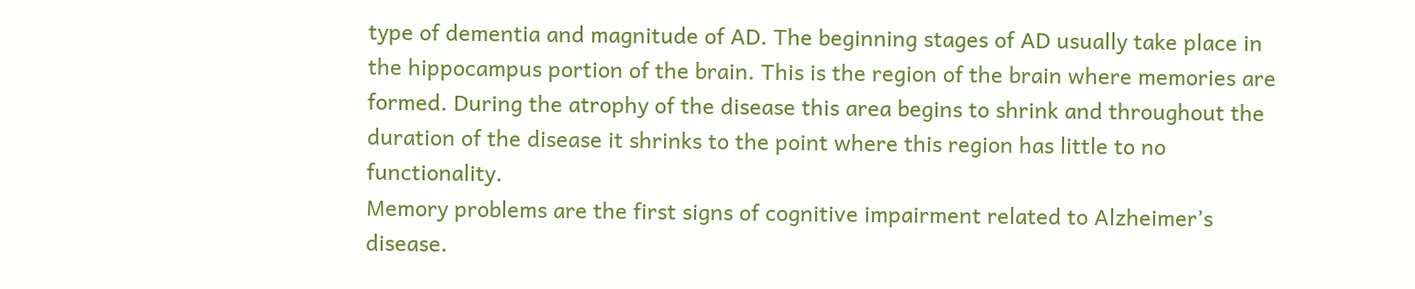type of dementia and magnitude of AD. The beginning stages of AD usually take place in the hippocampus portion of the brain. This is the region of the brain where memories are formed. During the atrophy of the disease this area begins to shrink and throughout the duration of the disease it shrinks to the point where this region has little to no functionality.
Memory problems are the first signs of cognitive impairment related to Alzheimer’s disease.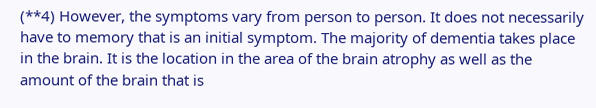(**4) However, the symptoms vary from person to person. It does not necessarily have to memory that is an initial symptom. The majority of dementia takes place in the brain. It is the location in the area of the brain atrophy as well as the amount of the brain that is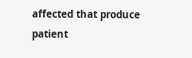affected that produce patient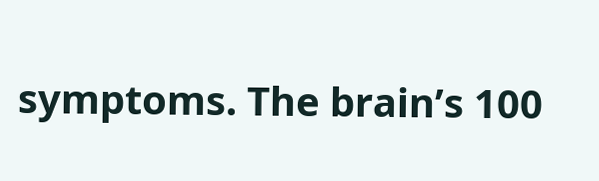symptoms. The brain’s 100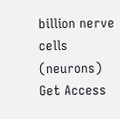billion nerve cells (neurons)
Get Access